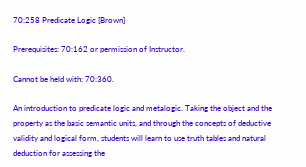70:258 Predicate Logic [Brown]

Prerequisites: 70:162 or permission of Instructor.

Cannot be held with: 70:360.

An introduction to predicate logic and metalogic. Taking the object and the property as the basic semantic units, and through the concepts of deductive validity and logical form, students will learn to use truth tables and natural deduction for assessing the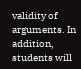validity of arguments. In addition, students will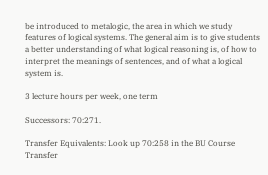be introduced to metalogic, the area in which we study features of logical systems. The general aim is to give students a better understanding of what logical reasoning is, of how to interpret the meanings of sentences, and of what a logical system is.

3 lecture hours per week, one term

Successors: 70:271.

Transfer Equivalents: Look up 70:258 in the BU Course Transfer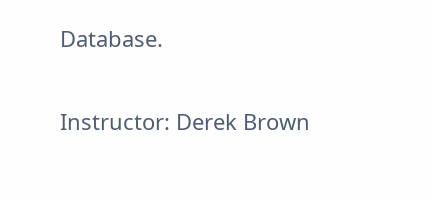Database.

Instructor: Derek Brown